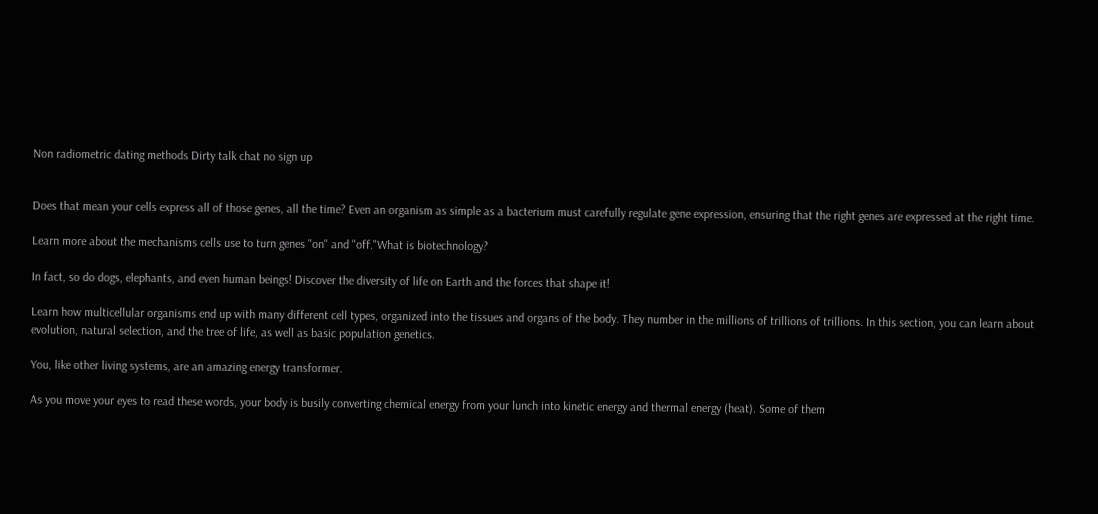Non radiometric dating methods Dirty talk chat no sign up


Does that mean your cells express all of those genes, all the time? Even an organism as simple as a bacterium must carefully regulate gene expression, ensuring that the right genes are expressed at the right time.

Learn more about the mechanisms cells use to turn genes "on" and "off."What is biotechnology?

In fact, so do dogs, elephants, and even human beings! Discover the diversity of life on Earth and the forces that shape it!

Learn how multicellular organisms end up with many different cell types, organized into the tissues and organs of the body. They number in the millions of trillions of trillions. In this section, you can learn about evolution, natural selection, and the tree of life, as well as basic population genetics.

You, like other living systems, are an amazing energy transformer.

As you move your eyes to read these words, your body is busily converting chemical energy from your lunch into kinetic energy and thermal energy (heat). Some of them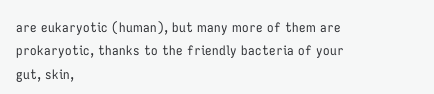are eukaryotic (human), but many more of them are prokaryotic, thanks to the friendly bacteria of your gut, skin,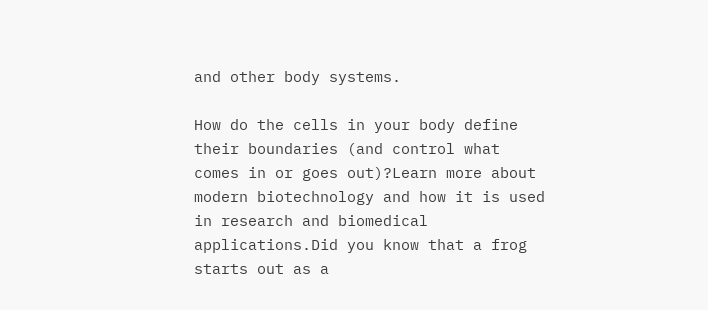and other body systems.

How do the cells in your body define their boundaries (and control what comes in or goes out)?Learn more about modern biotechnology and how it is used in research and biomedical applications.Did you know that a frog starts out as a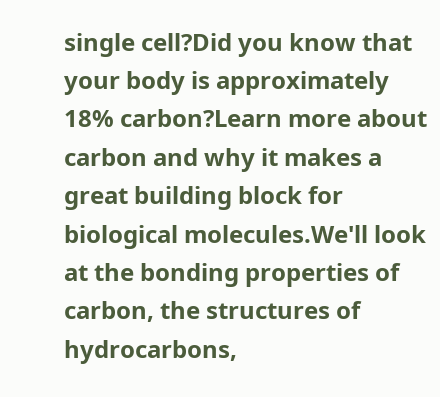single cell?Did you know that your body is approximately 18% carbon?Learn more about carbon and why it makes a great building block for biological molecules.We'll look at the bonding properties of carbon, the structures of hydrocarbons,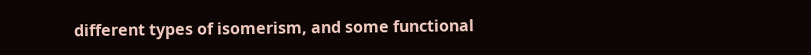different types of isomerism, and some functional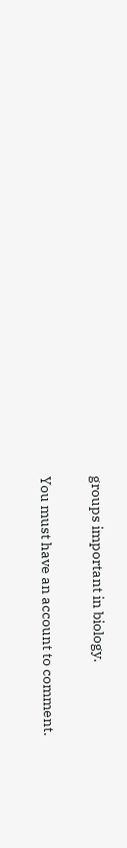groups important in biology.

You must have an account to comment.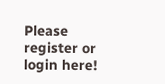Please register or login here!